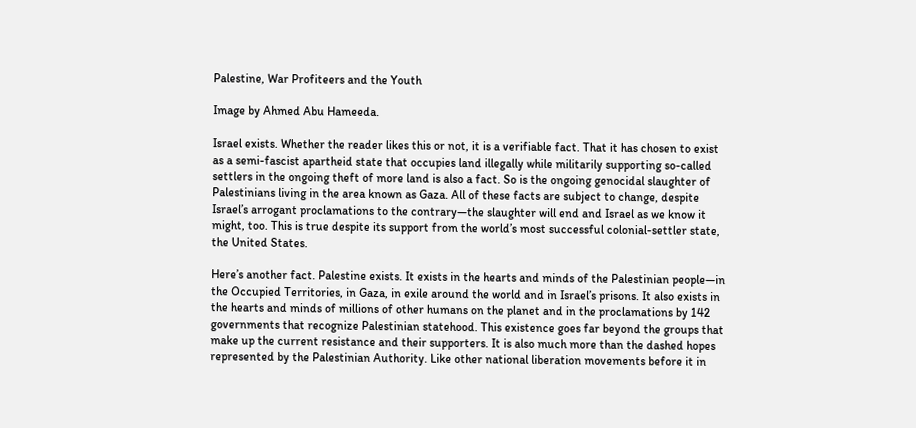Palestine, War Profiteers and the Youth

Image by Ahmed Abu Hameeda.

Israel exists. Whether the reader likes this or not, it is a verifiable fact. That it has chosen to exist as a semi-fascist apartheid state that occupies land illegally while militarily supporting so-called settlers in the ongoing theft of more land is also a fact. So is the ongoing genocidal slaughter of Palestinians living in the area known as Gaza. All of these facts are subject to change, despite Israel’s arrogant proclamations to the contrary—the slaughter will end and Israel as we know it might, too. This is true despite its support from the world’s most successful colonial-settler state, the United States.

Here’s another fact. Palestine exists. It exists in the hearts and minds of the Palestinian people—in the Occupied Territories, in Gaza, in exile around the world and in Israel’s prisons. It also exists in the hearts and minds of millions of other humans on the planet and in the proclamations by 142 governments that recognize Palestinian statehood. This existence goes far beyond the groups that make up the current resistance and their supporters. It is also much more than the dashed hopes represented by the Palestinian Authority. Like other national liberation movements before it in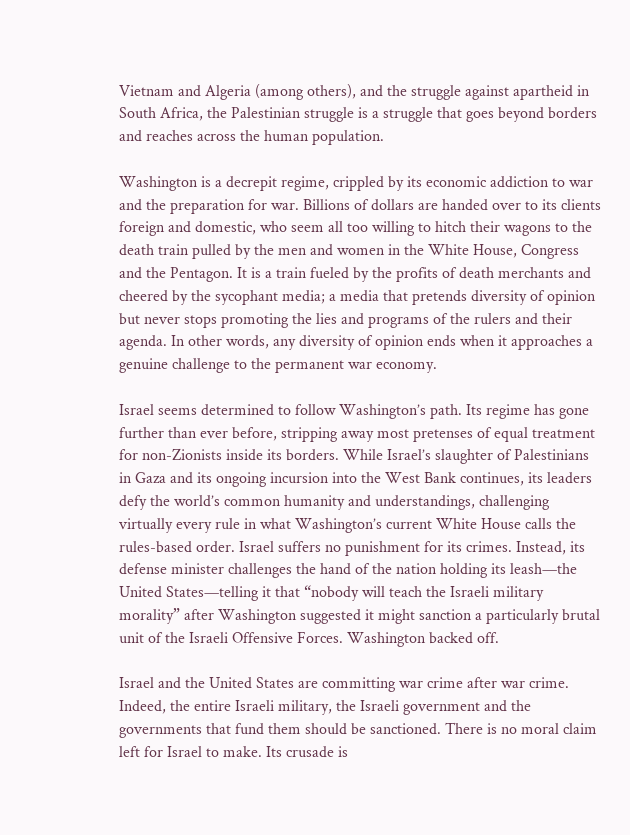Vietnam and Algeria (among others), and the struggle against apartheid in South Africa, the Palestinian struggle is a struggle that goes beyond borders and reaches across the human population.

Washington is a decrepit regime, crippled by its economic addiction to war and the preparation for war. Billions of dollars are handed over to its clients foreign and domestic, who seem all too willing to hitch their wagons to the death train pulled by the men and women in the White House, Congress and the Pentagon. It is a train fueled by the profits of death merchants and cheered by the sycophant media; a media that pretends diversity of opinion but never stops promoting the lies and programs of the rulers and their agenda. In other words, any diversity of opinion ends when it approaches a genuine challenge to the permanent war economy.

Israel seems determined to follow Washington’s path. Its regime has gone further than ever before, stripping away most pretenses of equal treatment for non-Zionists inside its borders. While Israel’s slaughter of Palestinians in Gaza and its ongoing incursion into the West Bank continues, its leaders defy the world’s common humanity and understandings, challenging virtually every rule in what Washington’s current White House calls the rules-based order. Israel suffers no punishment for its crimes. Instead, its defense minister challenges the hand of the nation holding its leash—the United States—telling it that “nobody will teach the Israeli military morality” after Washington suggested it might sanction a particularly brutal unit of the Israeli Offensive Forces. Washington backed off.

Israel and the United States are committing war crime after war crime. Indeed, the entire Israeli military, the Israeli government and the governments that fund them should be sanctioned. There is no moral claim left for Israel to make. Its crusade is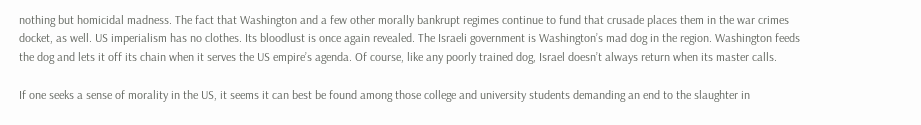nothing but homicidal madness. The fact that Washington and a few other morally bankrupt regimes continue to fund that crusade places them in the war crimes docket, as well. US imperialism has no clothes. Its bloodlust is once again revealed. The Israeli government is Washington’s mad dog in the region. Washington feeds the dog and lets it off its chain when it serves the US empire’s agenda. Of course, like any poorly trained dog, Israel doesn’t always return when its master calls.

If one seeks a sense of morality in the US, it seems it can best be found among those college and university students demanding an end to the slaughter in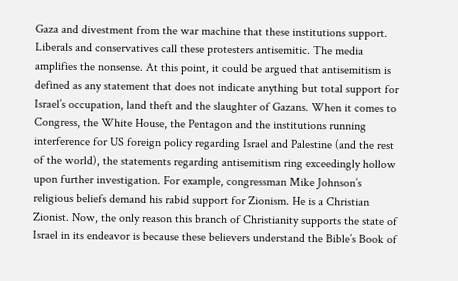Gaza and divestment from the war machine that these institutions support. Liberals and conservatives call these protesters antisemitic. The media amplifies the nonsense. At this point, it could be argued that antisemitism is defined as any statement that does not indicate anything but total support for Israel’s occupation, land theft and the slaughter of Gazans. When it comes to Congress, the White House, the Pentagon and the institutions running interference for US foreign policy regarding Israel and Palestine (and the rest of the world), the statements regarding antisemitism ring exceedingly hollow upon further investigation. For example, congressman Mike Johnson’s religious beliefs demand his rabid support for Zionism. He is a Christian Zionist. Now, the only reason this branch of Christianity supports the state of Israel in its endeavor is because these believers understand the Bible’s Book of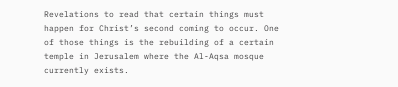Revelations to read that certain things must happen for Christ’s second coming to occur. One of those things is the rebuilding of a certain temple in Jerusalem where the Al-Aqsa mosque currently exists.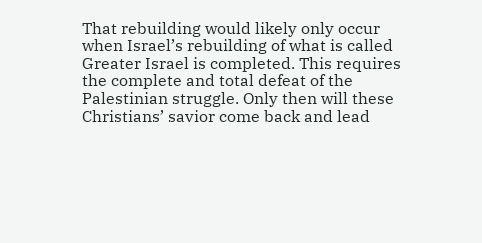That rebuilding would likely only occur when Israel’s rebuilding of what is called Greater Israel is completed. This requires the complete and total defeat of the Palestinian struggle. Only then will these Christians’ savior come back and lead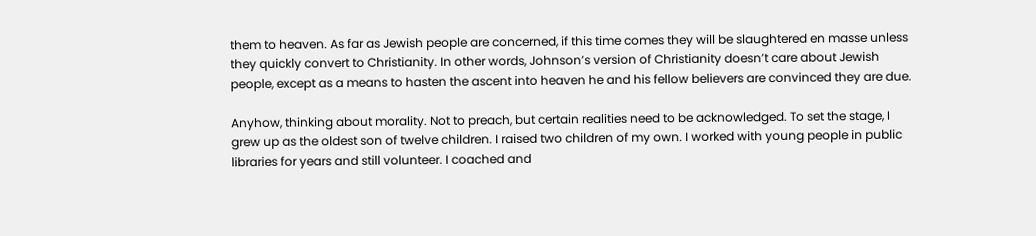them to heaven. As far as Jewish people are concerned, if this time comes they will be slaughtered en masse unless they quickly convert to Christianity. In other words, Johnson’s version of Christianity doesn’t care about Jewish people, except as a means to hasten the ascent into heaven he and his fellow believers are convinced they are due.

Anyhow, thinking about morality. Not to preach, but certain realities need to be acknowledged. To set the stage, I grew up as the oldest son of twelve children. I raised two children of my own. I worked with young people in public libraries for years and still volunteer. I coached and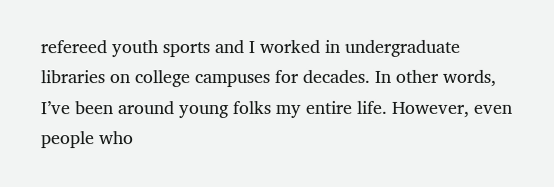refereed youth sports and I worked in undergraduate libraries on college campuses for decades. In other words, I’ve been around young folks my entire life. However, even people who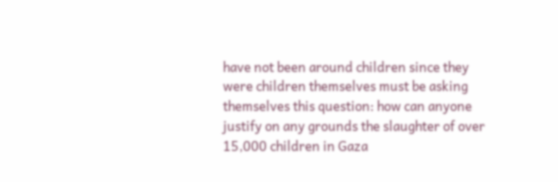have not been around children since they were children themselves must be asking themselves this question: how can anyone justify on any grounds the slaughter of over 15,000 children in Gaza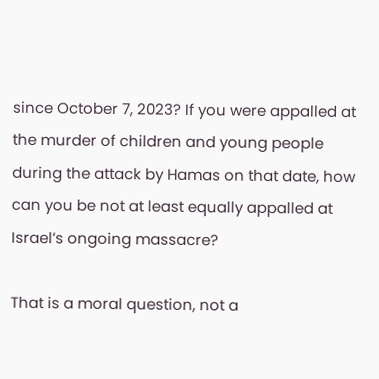since October 7, 2023? If you were appalled at the murder of children and young people during the attack by Hamas on that date, how can you be not at least equally appalled at Israel’s ongoing massacre?

That is a moral question, not a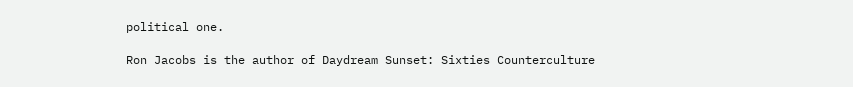political one.

Ron Jacobs is the author of Daydream Sunset: Sixties Counterculture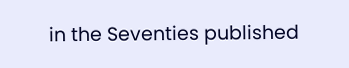in the Seventies published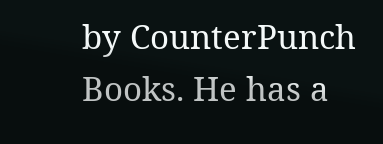by CounterPunch Books. He has a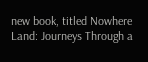new book, titled Nowhere Land: Journeys Through a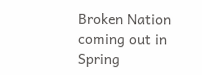Broken Nation coming out in Spring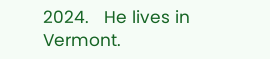2024.   He lives in Vermont.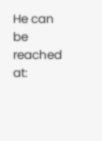He can be reached at: